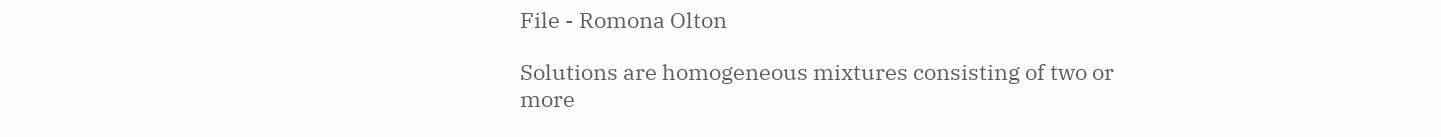File - Romona Olton

Solutions are homogeneous mixtures consisting of two or
more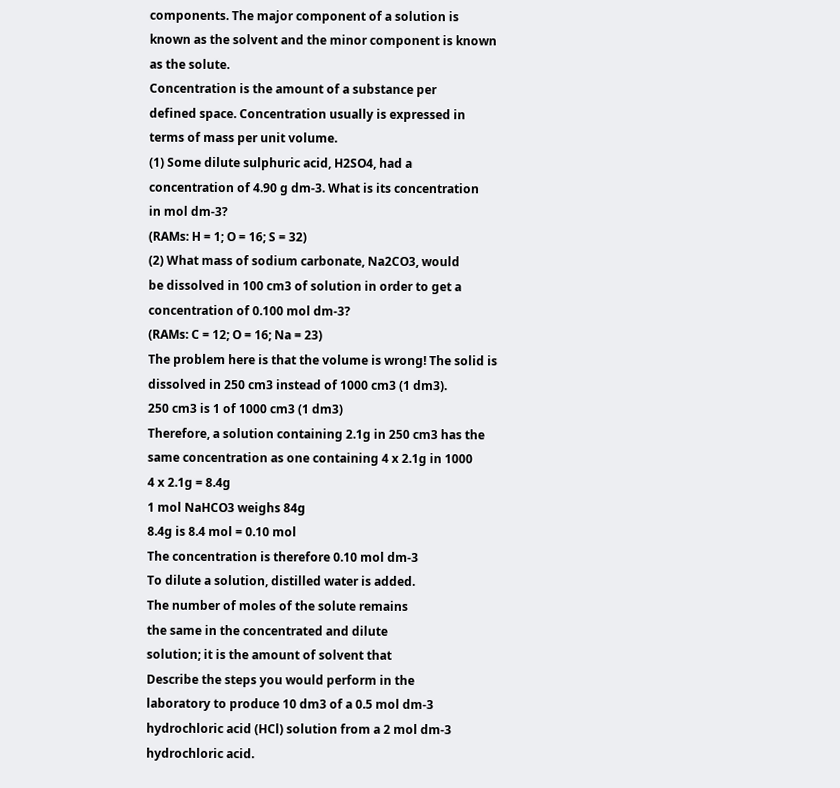components. The major component of a solution is
known as the solvent and the minor component is known
as the solute.
Concentration is the amount of a substance per
defined space. Concentration usually is expressed in
terms of mass per unit volume.
(1) Some dilute sulphuric acid, H2SO4, had a
concentration of 4.90 g dm-3. What is its concentration
in mol dm-3?
(RAMs: H = 1; O = 16; S = 32)
(2) What mass of sodium carbonate, Na2CO3, would
be dissolved in 100 cm3 of solution in order to get a
concentration of 0.100 mol dm-3?
(RAMs: C = 12; O = 16; Na = 23)
The problem here is that the volume is wrong! The solid is
dissolved in 250 cm3 instead of 1000 cm3 (1 dm3).
250 cm3 is 1 of 1000 cm3 (1 dm3)
Therefore, a solution containing 2.1g in 250 cm3 has the
same concentration as one containing 4 x 2.1g in 1000
4 x 2.1g = 8.4g
1 mol NaHCO3 weighs 84g
8.4g is 8.4 mol = 0.10 mol
The concentration is therefore 0.10 mol dm-3
To dilute a solution, distilled water is added.
The number of moles of the solute remains
the same in the concentrated and dilute
solution; it is the amount of solvent that
Describe the steps you would perform in the
laboratory to produce 10 dm3 of a 0.5 mol dm-3
hydrochloric acid (HCl) solution from a 2 mol dm-3
hydrochloric acid.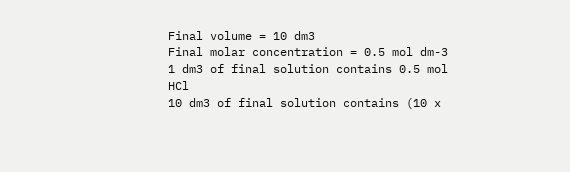Final volume = 10 dm3
Final molar concentration = 0.5 mol dm-3
1 dm3 of final solution contains 0.5 mol HCl
10 dm3 of final solution contains (10 x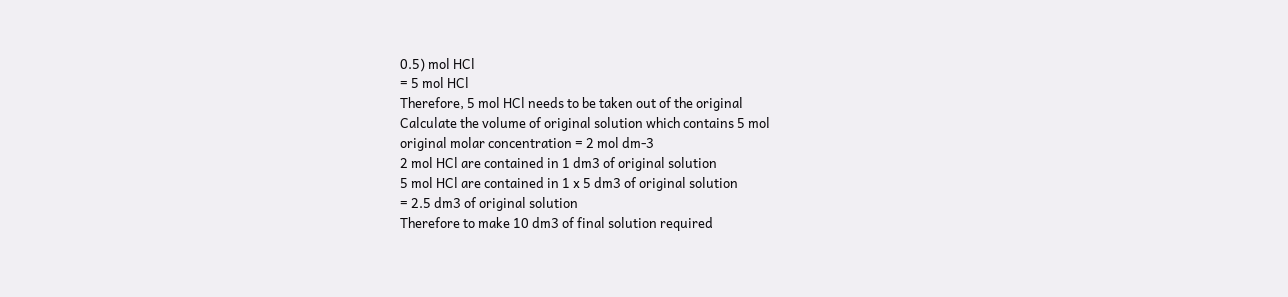0.5) mol HCl
= 5 mol HCl
Therefore, 5 mol HCl needs to be taken out of the original
Calculate the volume of original solution which contains 5 mol
original molar concentration = 2 mol dm-3
2 mol HCl are contained in 1 dm3 of original solution
5 mol HCl are contained in 1 x 5 dm3 of original solution
= 2.5 dm3 of original solution
Therefore to make 10 dm3 of final solution required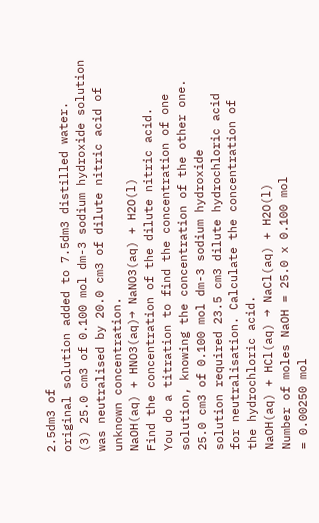2.5dm3 of
original solution added to 7.5dm3 distilled water.
(3) 25.0 cm3 of 0.100 mol dm-3 sodium hydroxide solution
was neutralised by 20.0 cm3 of dilute nitric acid of
unknown concentration.
NaOH(aq) + HNO3(aq)→ NaNO3(aq) + H2O(l)
Find the concentration of the dilute nitric acid.
You do a titration to find the concentration of one
solution, knowing the concentration of the other one.
25.0 cm3 of 0.100 mol dm-3 sodium hydroxide
solution required 23.5 cm3 dilute hydrochloric acid
for neutralisation. Calculate the concentration of
the hydrochloric acid.
NaOH(aq) + HCl(aq) → NaCl(aq) + H2O(l)
Number of moles NaOH = 25.0 x 0.100 mol
= 0.00250 mol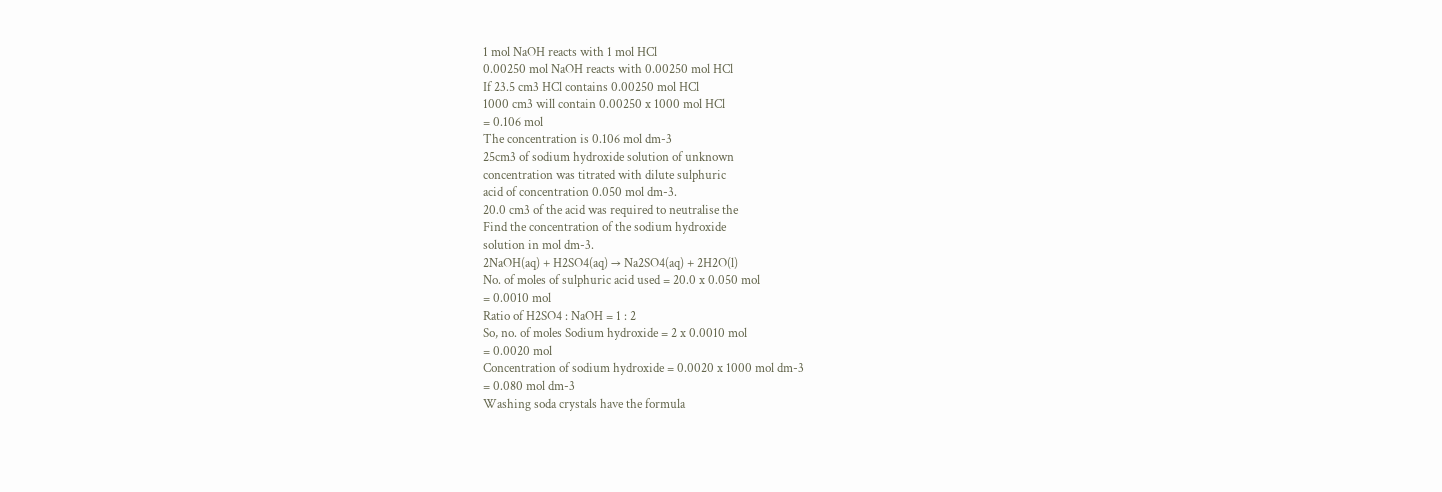1 mol NaOH reacts with 1 mol HCl
0.00250 mol NaOH reacts with 0.00250 mol HCl
If 23.5 cm3 HCl contains 0.00250 mol HCl
1000 cm3 will contain 0.00250 x 1000 mol HCl
= 0.106 mol
The concentration is 0.106 mol dm-3
25cm3 of sodium hydroxide solution of unknown
concentration was titrated with dilute sulphuric
acid of concentration 0.050 mol dm-3.
20.0 cm3 of the acid was required to neutralise the
Find the concentration of the sodium hydroxide
solution in mol dm-3.
2NaOH(aq) + H2SO4(aq) → Na2SO4(aq) + 2H2O(l)
No. of moles of sulphuric acid used = 20.0 x 0.050 mol
= 0.0010 mol
Ratio of H2SO4 : NaOH = 1 : 2
So, no. of moles Sodium hydroxide = 2 x 0.0010 mol
= 0.0020 mol
Concentration of sodium hydroxide = 0.0020 x 1000 mol dm-3
= 0.080 mol dm-3
Washing soda crystals have the formula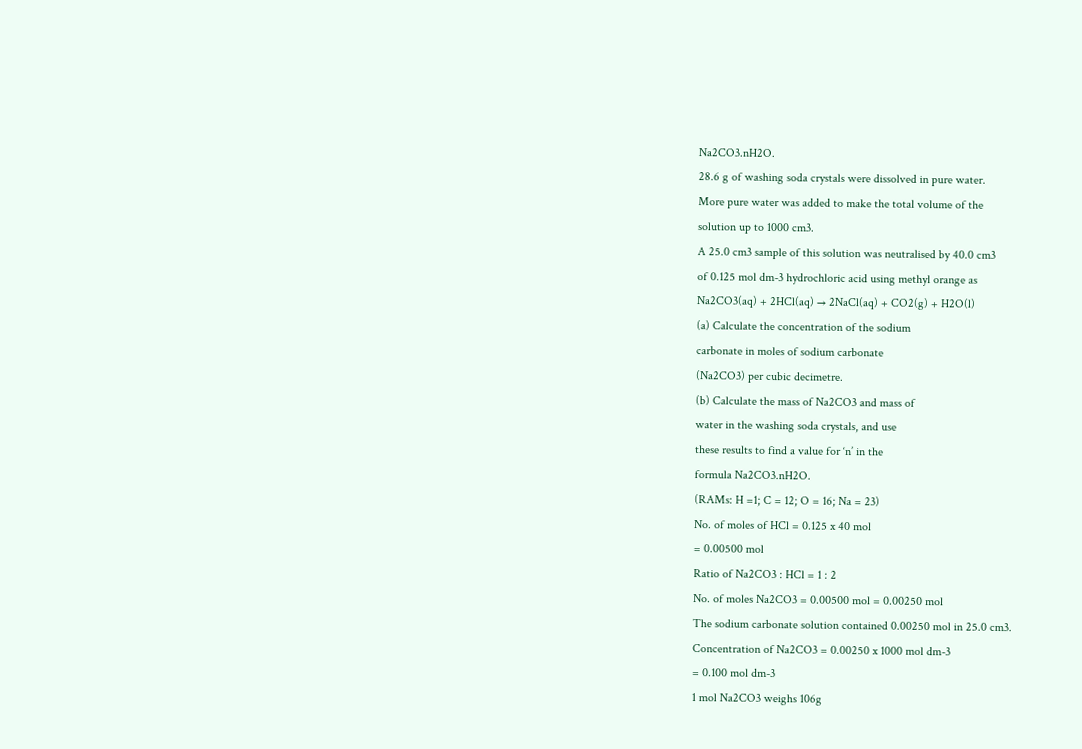Na2CO3.nH2O.
28.6 g of washing soda crystals were dissolved in pure water.
More pure water was added to make the total volume of the
solution up to 1000 cm3.
A 25.0 cm3 sample of this solution was neutralised by 40.0 cm3
of 0.125 mol dm-3 hydrochloric acid using methyl orange as
Na2CO3(aq) + 2HCl(aq) → 2NaCl(aq) + CO2(g) + H2O(l)
(a) Calculate the concentration of the sodium
carbonate in moles of sodium carbonate
(Na2CO3) per cubic decimetre.
(b) Calculate the mass of Na2CO3 and mass of
water in the washing soda crystals, and use
these results to find a value for ‘n’ in the
formula Na2CO3.nH2O.
(RAMs: H =1; C = 12; O = 16; Na = 23)
No. of moles of HCl = 0.125 x 40 mol
= 0.00500 mol
Ratio of Na2CO3 : HCl = 1 : 2
No. of moles Na2CO3 = 0.00500 mol = 0.00250 mol
The sodium carbonate solution contained 0.00250 mol in 25.0 cm3.
Concentration of Na2CO3 = 0.00250 x 1000 mol dm-3
= 0.100 mol dm-3
1 mol Na2CO3 weighs 106g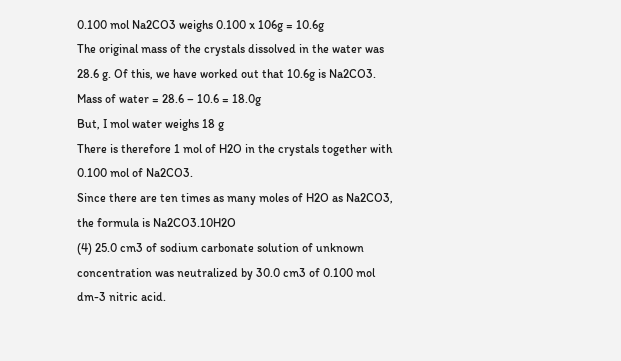0.100 mol Na2CO3 weighs 0.100 x 106g = 10.6g
The original mass of the crystals dissolved in the water was
28.6 g. Of this, we have worked out that 10.6g is Na2CO3.
Mass of water = 28.6 – 10.6 = 18.0g
But, I mol water weighs 18 g
There is therefore 1 mol of H2O in the crystals together with
0.100 mol of Na2CO3.
Since there are ten times as many moles of H2O as Na2CO3,
the formula is Na2CO3.10H2O
(4) 25.0 cm3 of sodium carbonate solution of unknown
concentration was neutralized by 30.0 cm3 of 0.100 mol
dm-3 nitric acid.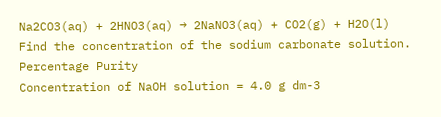Na2CO3(aq) + 2HNO3(aq) → 2NaNO3(aq) + CO2(g) + H2O(l)
Find the concentration of the sodium carbonate solution.
Percentage Purity
Concentration of NaOH solution = 4.0 g dm-3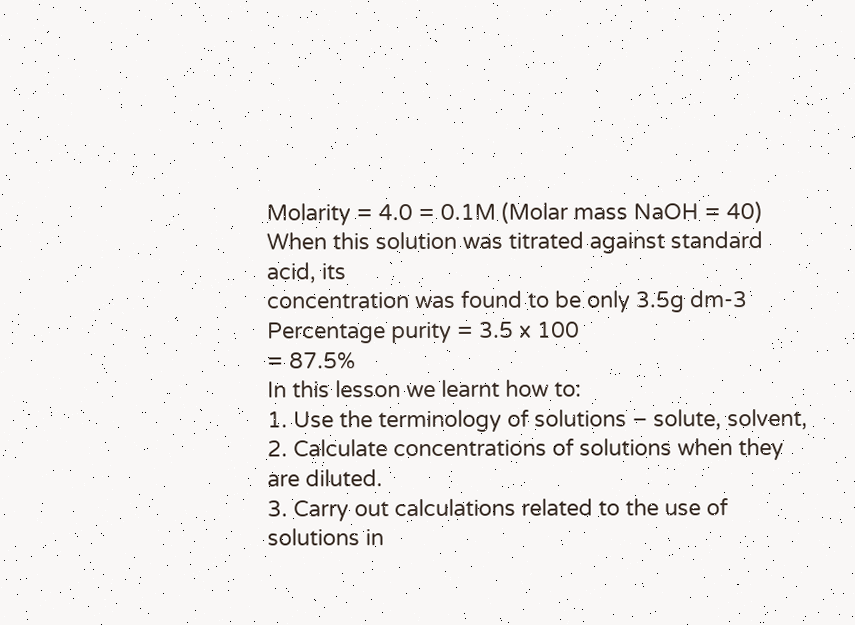Molarity = 4.0 = 0.1M (Molar mass NaOH = 40)
When this solution was titrated against standard acid, its
concentration was found to be only 3.5g dm-3
Percentage purity = 3.5 x 100
= 87.5%
In this lesson we learnt how to:
1. Use the terminology of solutions – solute, solvent,
2. Calculate concentrations of solutions when they are diluted.
3. Carry out calculations related to the use of solutions in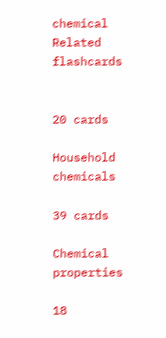chemical
Related flashcards


20 cards

Household chemicals

39 cards

Chemical properties

18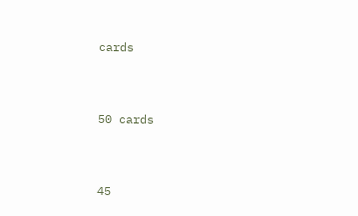cards


50 cards


45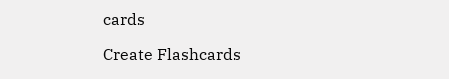cards

Create Flashcards